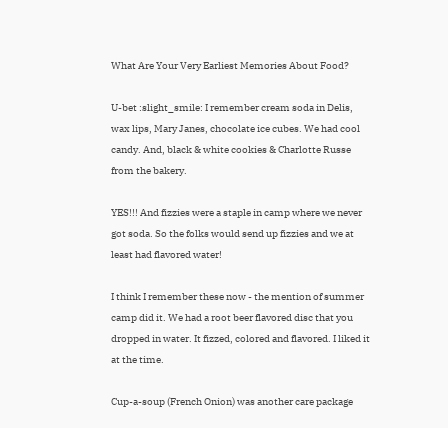What Are Your Very Earliest Memories About Food?

U-bet :slight_smile: I remember cream soda in Delis, wax lips, Mary Janes, chocolate ice cubes. We had cool candy. And, black & white cookies & Charlotte Russe from the bakery.

YES!!! And fizzies were a staple in camp where we never got soda. So the folks would send up fizzies and we at least had flavored water!

I think I remember these now - the mention of summer camp did it. We had a root beer flavored disc that you dropped in water. It fizzed, colored and flavored. I liked it at the time.

Cup-a-soup (French Onion) was another care package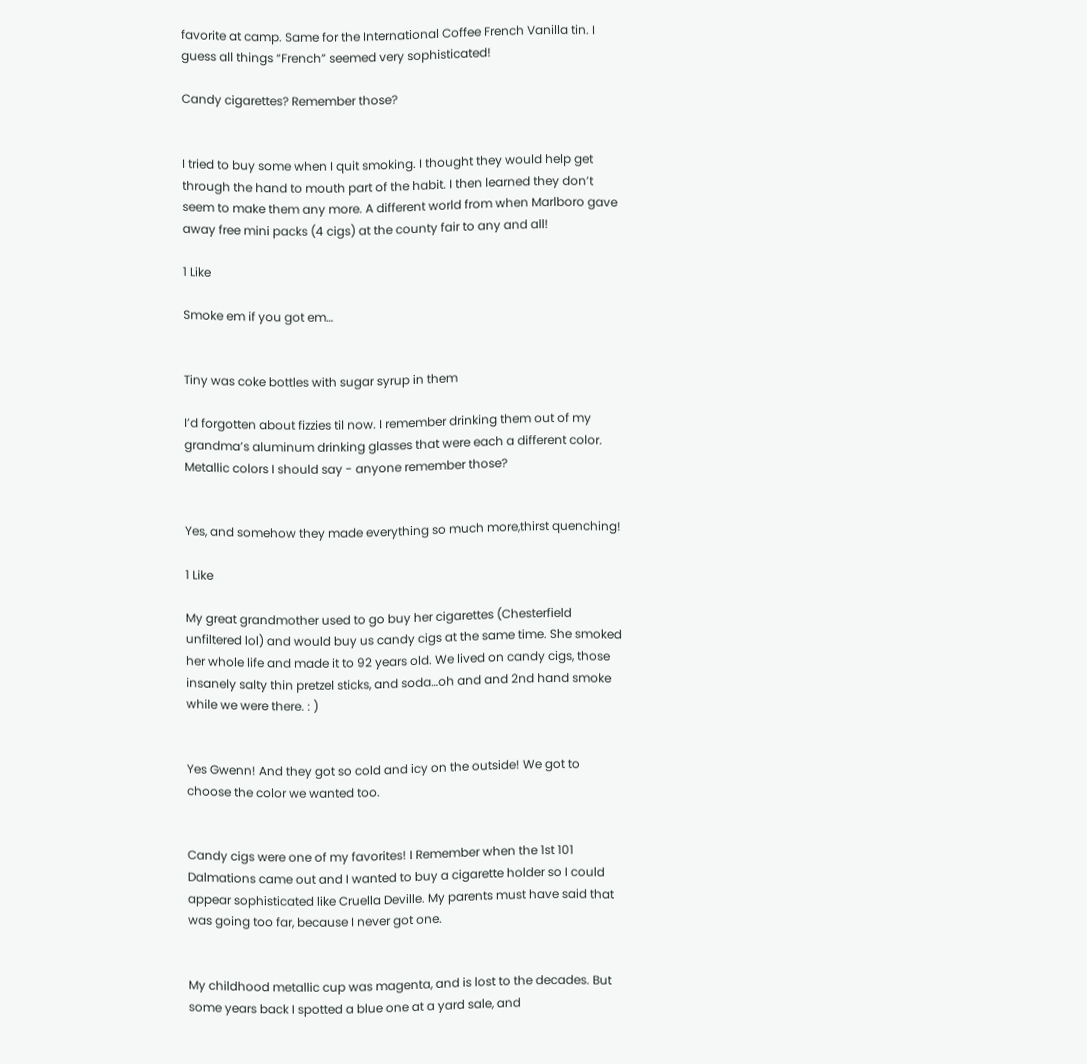favorite at camp. Same for the International Coffee French Vanilla tin. I guess all things “French” seemed very sophisticated!

Candy cigarettes? Remember those?


I tried to buy some when I quit smoking. I thought they would help get through the hand to mouth part of the habit. I then learned they don’t seem to make them any more. A different world from when Marlboro gave away free mini packs (4 cigs) at the county fair to any and all!

1 Like

Smoke em if you got em…


Tiny was coke bottles with sugar syrup in them

I’d forgotten about fizzies til now. I remember drinking them out of my grandma’s aluminum drinking glasses that were each a different color. Metallic colors I should say - anyone remember those?


Yes, and somehow they made everything so much more,thirst quenching!

1 Like

My great grandmother used to go buy her cigarettes (Chesterfield unfiltered lol) and would buy us candy cigs at the same time. She smoked her whole life and made it to 92 years old. We lived on candy cigs, those insanely salty thin pretzel sticks, and soda…oh and and 2nd hand smoke while we were there. : )


Yes Gwenn! And they got so cold and icy on the outside! We got to choose the color we wanted too.


Candy cigs were one of my favorites! I Remember when the 1st 101 Dalmations came out and I wanted to buy a cigarette holder so I could appear sophisticated like Cruella Deville. My parents must have said that was going too far, because I never got one.


My childhood metallic cup was magenta, and is lost to the decades. But some years back I spotted a blue one at a yard sale, and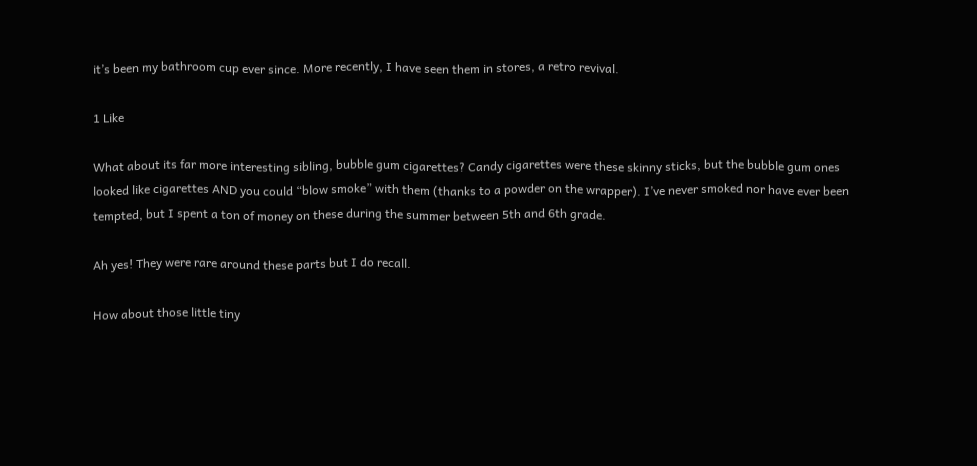it’s been my bathroom cup ever since. More recently, I have seen them in stores, a retro revival.

1 Like

What about its far more interesting sibling, bubble gum cigarettes? Candy cigarettes were these skinny sticks, but the bubble gum ones looked like cigarettes AND you could “blow smoke” with them (thanks to a powder on the wrapper). I’ve never smoked nor have ever been tempted, but I spent a ton of money on these during the summer between 5th and 6th grade.

Ah yes! They were rare around these parts but I do recall.

How about those little tiny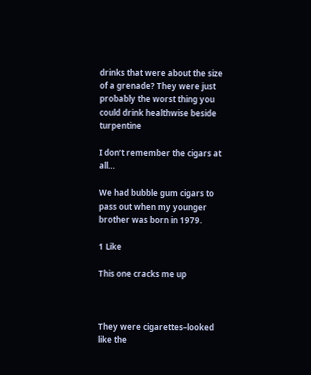drinks that were about the size of a grenade? They were just probably the worst thing you could drink healthwise beside turpentine

I don’t remember the cigars at all…

We had bubble gum cigars to pass out when my younger brother was born in 1979.

1 Like

This one cracks me up



They were cigarettes–looked like the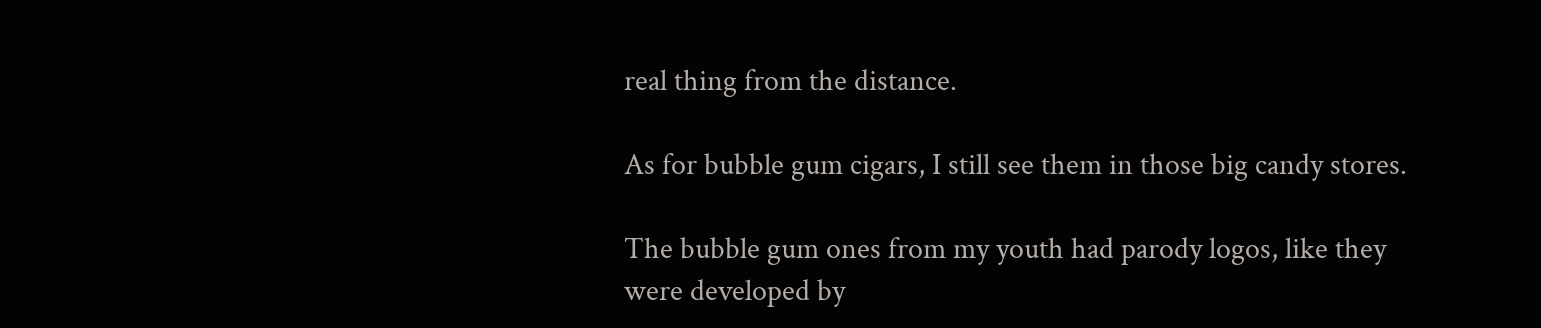real thing from the distance.

As for bubble gum cigars, I still see them in those big candy stores.

The bubble gum ones from my youth had parody logos, like they were developed by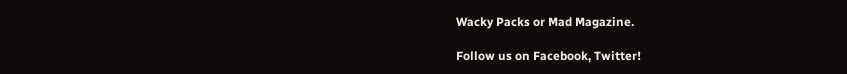Wacky Packs or Mad Magazine.

Follow us on Facebook, Twitter!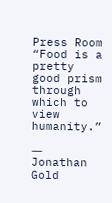Press Room
“Food is a pretty good prism through which to view humanity.”

― Jonathan Gold